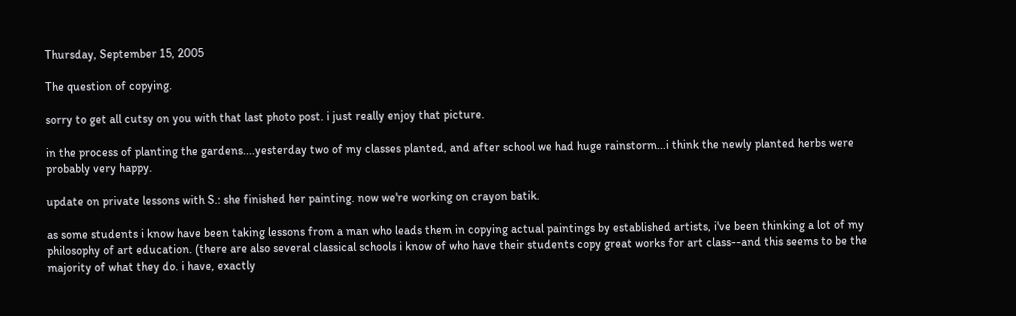Thursday, September 15, 2005

The question of copying.

sorry to get all cutsy on you with that last photo post. i just really enjoy that picture.

in the process of planting the gardens....yesterday two of my classes planted, and after school we had huge rainstorm...i think the newly planted herbs were probably very happy.

update on private lessons with S.: she finished her painting. now we're working on crayon batik.

as some students i know have been taking lessons from a man who leads them in copying actual paintings by established artists, i've been thinking a lot of my philosophy of art education. (there are also several classical schools i know of who have their students copy great works for art class--and this seems to be the majority of what they do. i have, exactly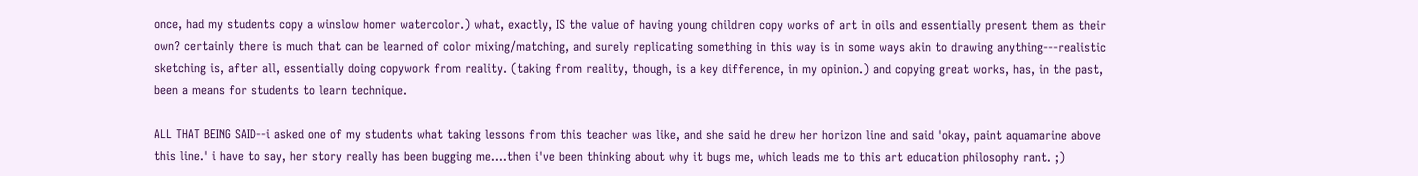once, had my students copy a winslow homer watercolor.) what, exactly, IS the value of having young children copy works of art in oils and essentially present them as their own? certainly there is much that can be learned of color mixing/matching, and surely replicating something in this way is in some ways akin to drawing anything---realistic sketching is, after all, essentially doing copywork from reality. (taking from reality, though, is a key difference, in my opinion.) and copying great works, has, in the past, been a means for students to learn technique.

ALL THAT BEING SAID--i asked one of my students what taking lessons from this teacher was like, and she said he drew her horizon line and said 'okay, paint aquamarine above this line.' i have to say, her story really has been bugging me....then i've been thinking about why it bugs me, which leads me to this art education philosophy rant. ;)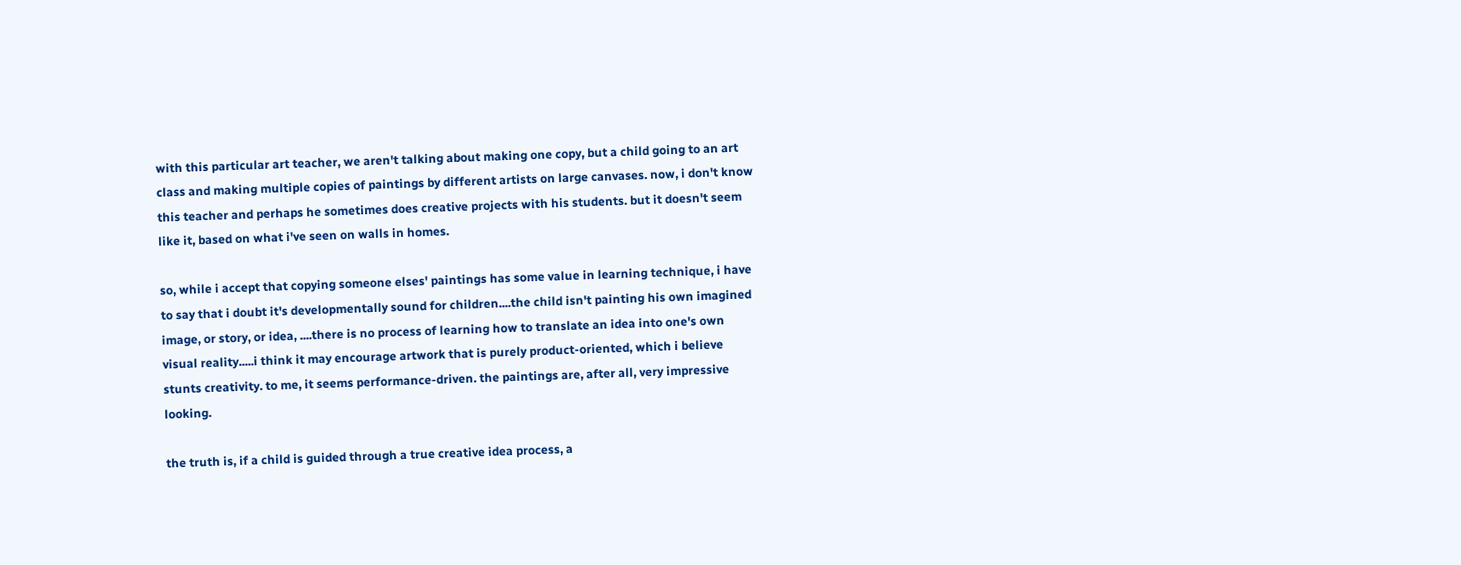with this particular art teacher, we aren't talking about making one copy, but a child going to an art class and making multiple copies of paintings by different artists on large canvases. now, i don't know this teacher and perhaps he sometimes does creative projects with his students. but it doesn't seem like it, based on what i've seen on walls in homes.

so, while i accept that copying someone elses' paintings has some value in learning technique, i have to say that i doubt it's developmentally sound for children....the child isn't painting his own imagined image, or story, or idea, ....there is no process of learning how to translate an idea into one's own visual reality.....i think it may encourage artwork that is purely product-oriented, which i believe stunts creativity. to me, it seems performance-driven. the paintings are, after all, very impressive looking.

the truth is, if a child is guided through a true creative idea process, a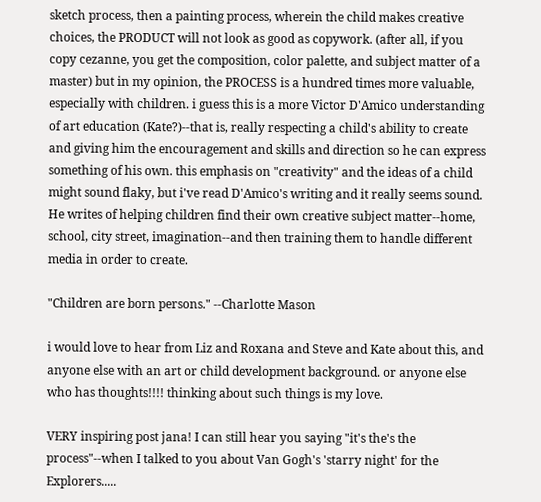sketch process, then a painting process, wherein the child makes creative choices, the PRODUCT will not look as good as copywork. (after all, if you copy cezanne, you get the composition, color palette, and subject matter of a master) but in my opinion, the PROCESS is a hundred times more valuable, especially with children. i guess this is a more Victor D'Amico understanding of art education (Kate?)--that is, really respecting a child's ability to create and giving him the encouragement and skills and direction so he can express something of his own. this emphasis on "creativity" and the ideas of a child might sound flaky, but i've read D'Amico's writing and it really seems sound. He writes of helping children find their own creative subject matter--home, school, city street, imagination--and then training them to handle different media in order to create.

"Children are born persons." --Charlotte Mason

i would love to hear from Liz and Roxana and Steve and Kate about this, and anyone else with an art or child development background. or anyone else who has thoughts!!!! thinking about such things is my love.

VERY inspiring post jana! I can still hear you saying "it's the's the process"--when I talked to you about Van Gogh's 'starry night' for the Explorers.....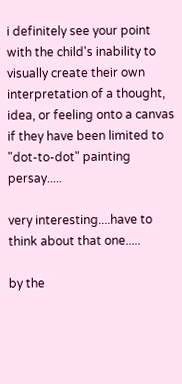i definitely see your point with the child's inability to visually create their own interpretation of a thought, idea, or feeling onto a canvas if they have been limited to "dot-to-dot" painting persay.....

very interesting....have to think about that one.....

by the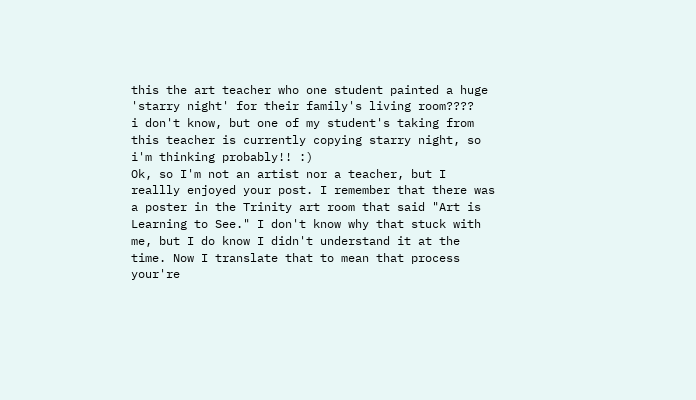this the art teacher who one student painted a huge 'starry night' for their family's living room????
i don't know, but one of my student's taking from this teacher is currently copying starry night, so i'm thinking probably!! :)
Ok, so I'm not an artist nor a teacher, but I reallly enjoyed your post. I remember that there was a poster in the Trinity art room that said "Art is Learning to See." I don't know why that stuck with me, but I do know I didn't understand it at the time. Now I translate that to mean that process your're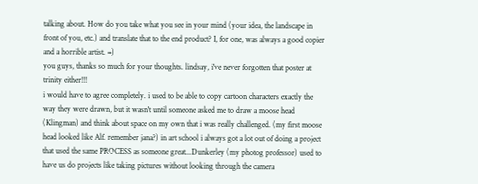talking about. How do you take what you see in your mind (your idea, the landscape in front of you, etc.) and translate that to the end product? I, for one, was always a good copier and a horrible artist. =)
you guys, thanks so much for your thoughts. lindsay, i've never forgotten that poster at trinity either!!!
i would have to agree completely. i used to be able to copy cartoon characters exactly the way they were drawn, but it wasn't until someone asked me to draw a moose head (Klingman) and think about space on my own that i was really challenged. (my first moose head looked like Alf. remember jana?) in art school i always got a lot out of doing a project that used the same PROCESS as someone great...Dunkerley (my photog professor) used to have us do projects like taking pictures without looking through the camera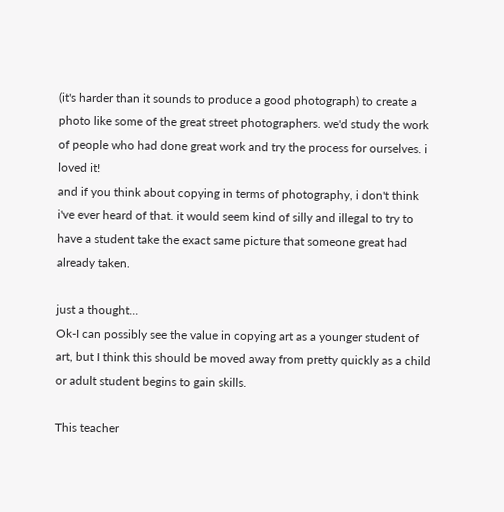(it's harder than it sounds to produce a good photograph) to create a photo like some of the great street photographers. we'd study the work of people who had done great work and try the process for ourselves. i loved it!
and if you think about copying in terms of photography, i don't think i've ever heard of that. it would seem kind of silly and illegal to try to have a student take the exact same picture that someone great had already taken.

just a thought...
Ok-I can possibly see the value in copying art as a younger student of art, but I think this should be moved away from pretty quickly as a child or adult student begins to gain skills.

This teacher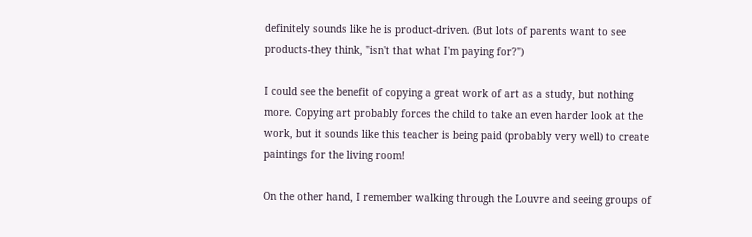definitely sounds like he is product-driven. (But lots of parents want to see products-they think, "isn't that what I'm paying for?")

I could see the benefit of copying a great work of art as a study, but nothing more. Copying art probably forces the child to take an even harder look at the work, but it sounds like this teacher is being paid (probably very well) to create paintings for the living room!

On the other hand, I remember walking through the Louvre and seeing groups of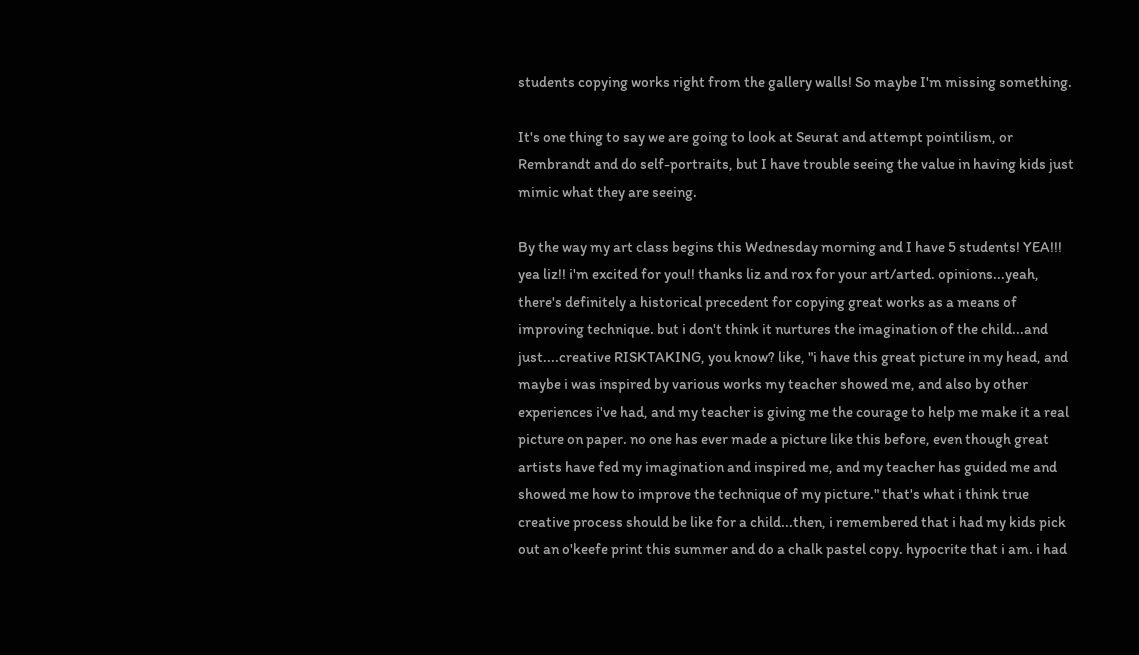students copying works right from the gallery walls! So maybe I'm missing something.

It's one thing to say we are going to look at Seurat and attempt pointilism, or Rembrandt and do self-portraits, but I have trouble seeing the value in having kids just mimic what they are seeing.

By the way my art class begins this Wednesday morning and I have 5 students! YEA!!!
yea liz!! i'm excited for you!! thanks liz and rox for your art/arted. opinions...yeah, there's definitely a historical precedent for copying great works as a means of improving technique. but i don't think it nurtures the imagination of the child...and just....creative RISKTAKING, you know? like, "i have this great picture in my head, and maybe i was inspired by various works my teacher showed me, and also by other experiences i've had, and my teacher is giving me the courage to help me make it a real picture on paper. no one has ever made a picture like this before, even though great artists have fed my imagination and inspired me, and my teacher has guided me and showed me how to improve the technique of my picture." that's what i think true creative process should be like for a child...then, i remembered that i had my kids pick out an o'keefe print this summer and do a chalk pastel copy. hypocrite that i am. i had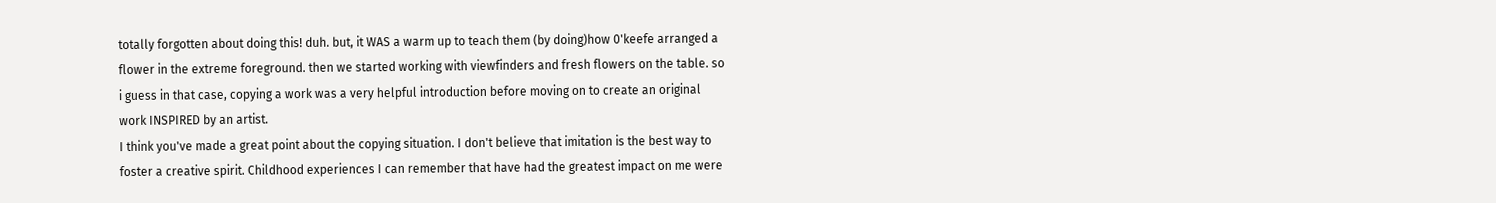totally forgotten about doing this! duh. but, it WAS a warm up to teach them (by doing)how 0'keefe arranged a flower in the extreme foreground. then we started working with viewfinders and fresh flowers on the table. so i guess in that case, copying a work was a very helpful introduction before moving on to create an original work INSPIRED by an artist.
I think you've made a great point about the copying situation. I don't believe that imitation is the best way to foster a creative spirit. Childhood experiences I can remember that have had the greatest impact on me were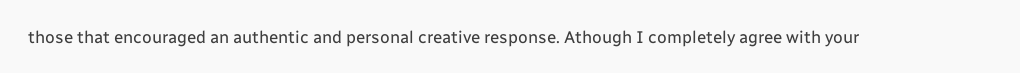those that encouraged an authentic and personal creative response. Athough I completely agree with your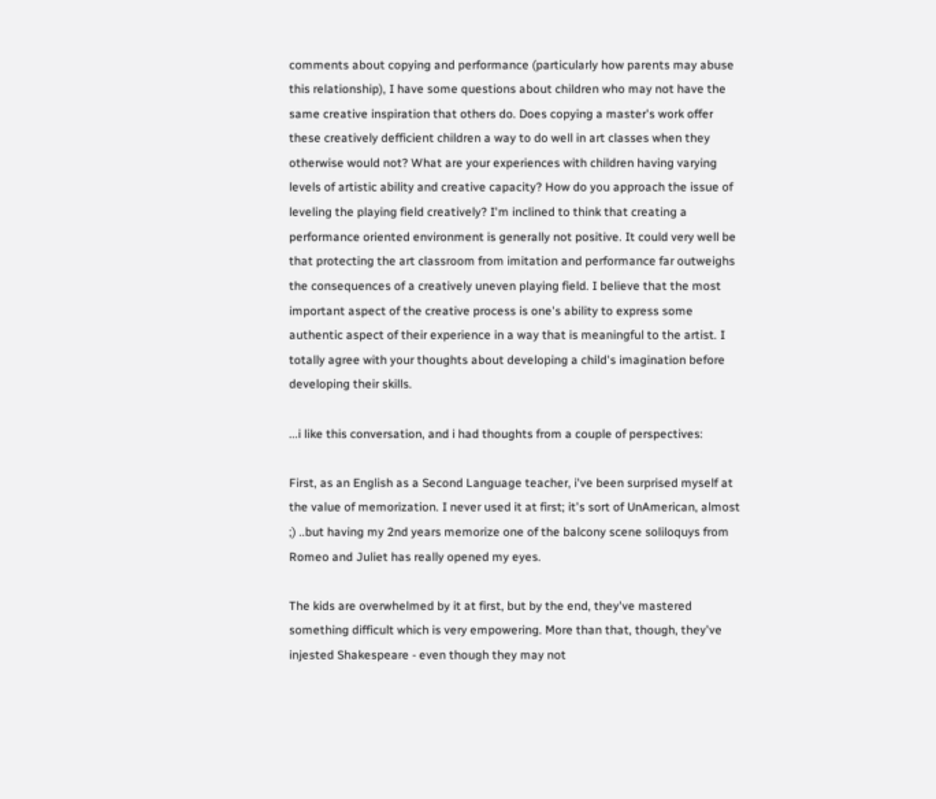comments about copying and performance (particularly how parents may abuse this relationship), I have some questions about children who may not have the same creative inspiration that others do. Does copying a master's work offer these creatively defficient children a way to do well in art classes when they otherwise would not? What are your experiences with children having varying levels of artistic ability and creative capacity? How do you approach the issue of leveling the playing field creatively? I'm inclined to think that creating a performance oriented environment is generally not positive. It could very well be that protecting the art classroom from imitation and performance far outweighs the consequences of a creatively uneven playing field. I believe that the most important aspect of the creative process is one's ability to express some authentic aspect of their experience in a way that is meaningful to the artist. I totally agree with your thoughts about developing a child's imagination before developing their skills.

...i like this conversation, and i had thoughts from a couple of perspectives:

First, as an English as a Second Language teacher, i've been surprised myself at the value of memorization. I never used it at first; it's sort of UnAmerican, almost ;) ..but having my 2nd years memorize one of the balcony scene soliloquys from Romeo and Juliet has really opened my eyes.

The kids are overwhelmed by it at first, but by the end, they've mastered something difficult which is very empowering. More than that, though, they've injested Shakespeare - even though they may not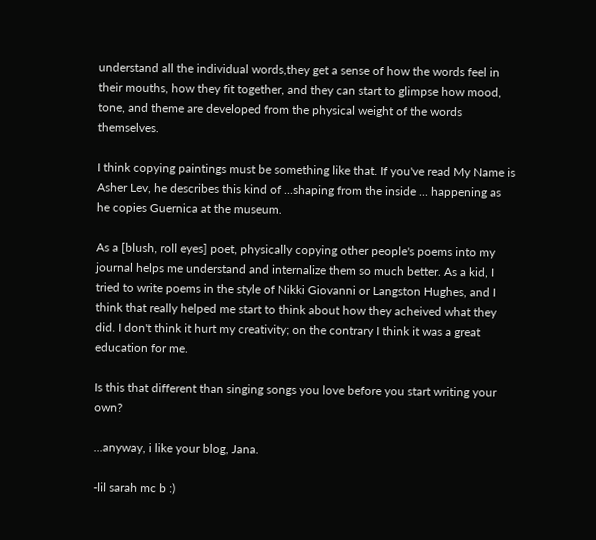understand all the individual words,they get a sense of how the words feel in their mouths, how they fit together, and they can start to glimpse how mood, tone, and theme are developed from the physical weight of the words themselves.

I think copying paintings must be something like that. If you've read My Name is Asher Lev, he describes this kind of ...shaping from the inside ... happening as he copies Guernica at the museum.

As a [blush, roll eyes] poet, physically copying other people's poems into my journal helps me understand and internalize them so much better. As a kid, I tried to write poems in the style of Nikki Giovanni or Langston Hughes, and I think that really helped me start to think about how they acheived what they did. I don't think it hurt my creativity; on the contrary I think it was a great education for me.

Is this that different than singing songs you love before you start writing your own?

...anyway, i like your blog, Jana.

-lil sarah mc b :)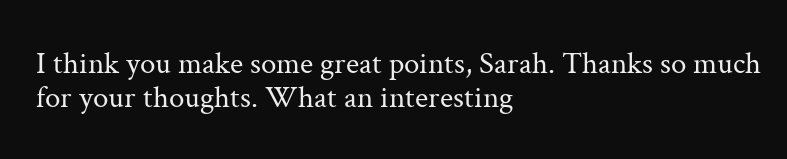I think you make some great points, Sarah. Thanks so much for your thoughts. What an interesting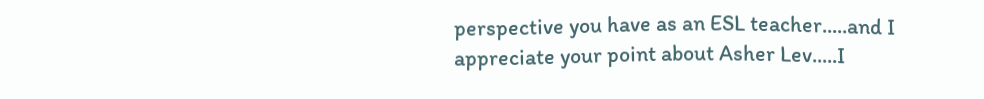perspective you have as an ESL teacher.....and I appreciate your point about Asher Lev.....I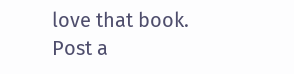love that book.
Post a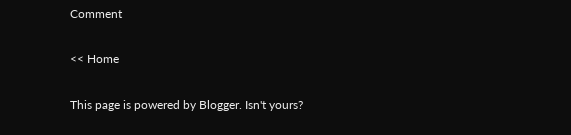Comment

<< Home

This page is powered by Blogger. Isn't yours?